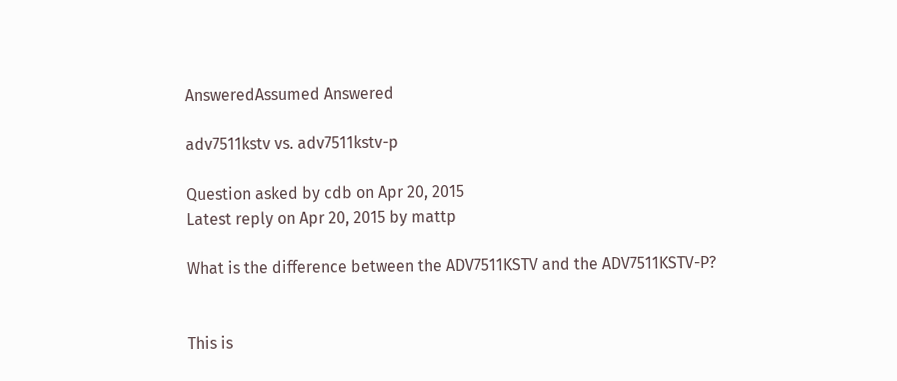AnsweredAssumed Answered

adv7511kstv vs. adv7511kstv-p

Question asked by cdb on Apr 20, 2015
Latest reply on Apr 20, 2015 by mattp

What is the difference between the ADV7511KSTV and the ADV7511KSTV-P?


This is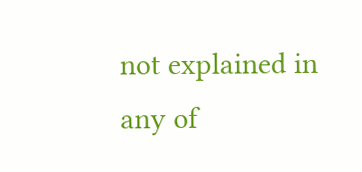not explained in any of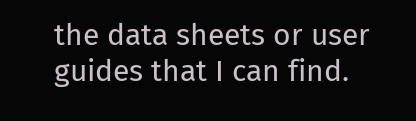the data sheets or user guides that I can find.